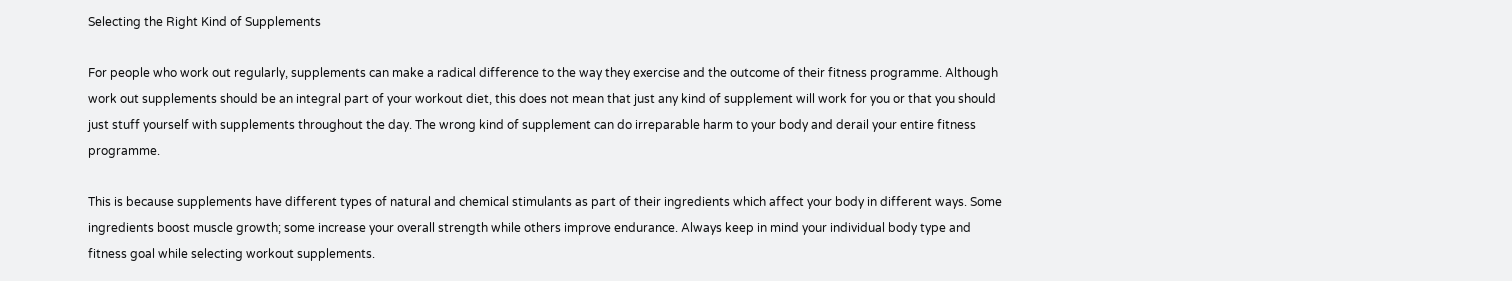Selecting the Right Kind of Supplements

For people who work out regularly, supplements can make a radical difference to the way they exercise and the outcome of their fitness programme. Although work out supplements should be an integral part of your workout diet, this does not mean that just any kind of supplement will work for you or that you should just stuff yourself with supplements throughout the day. The wrong kind of supplement can do irreparable harm to your body and derail your entire fitness programme.

This is because supplements have different types of natural and chemical stimulants as part of their ingredients which affect your body in different ways. Some ingredients boost muscle growth; some increase your overall strength while others improve endurance. Always keep in mind your individual body type and fitness goal while selecting workout supplements.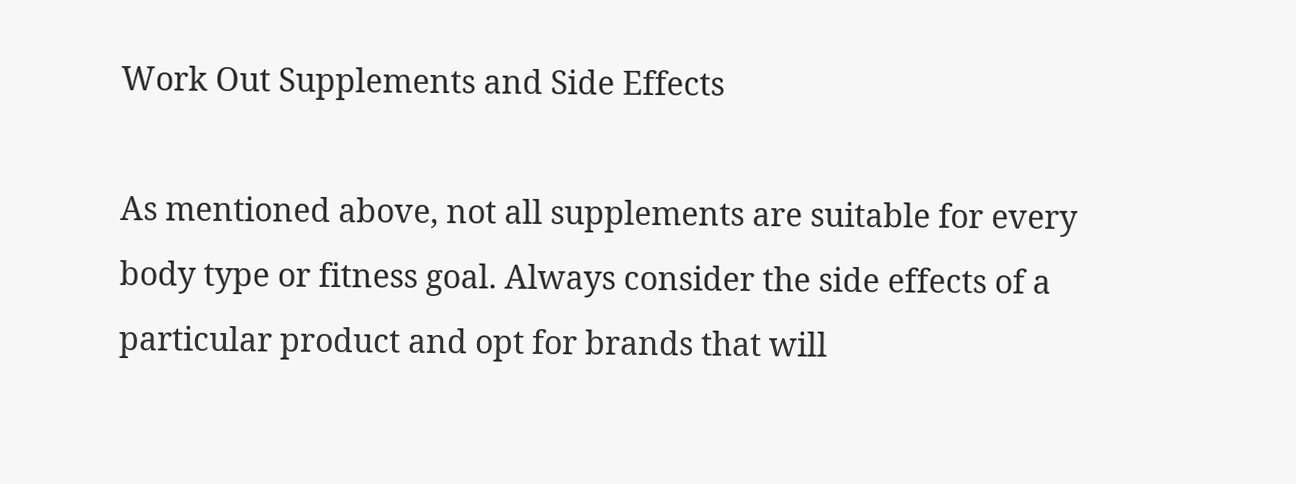Work Out Supplements and Side Effects

As mentioned above, not all supplements are suitable for every body type or fitness goal. Always consider the side effects of a particular product and opt for brands that will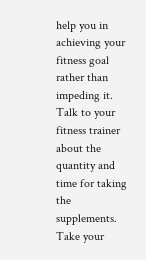help you in achieving your fitness goal rather than impeding it. Talk to your fitness trainer about the quantity and time for taking the supplements. Take your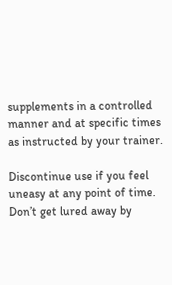supplements in a controlled manner and at specific times as instructed by your trainer.

Discontinue use if you feel uneasy at any point of time. Don’t get lured away by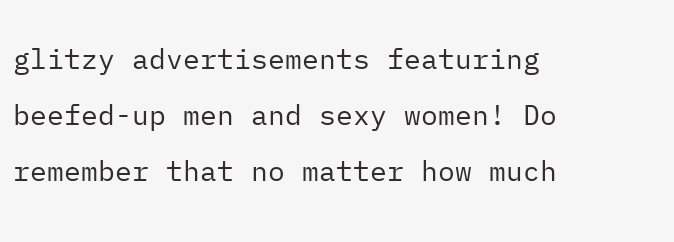glitzy advertisements featuring beefed-up men and sexy women! Do remember that no matter how much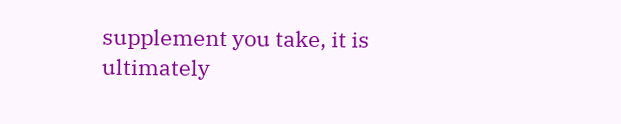supplement you take, it is ultimately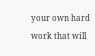your own hard work that will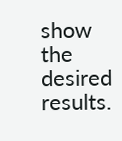show the desired results.